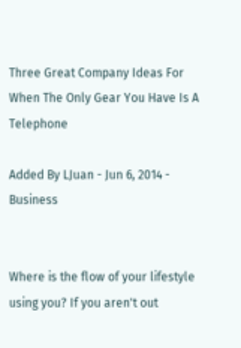Three Great Company Ideas For When The Only Gear You Have Is A Telephone

Added By LJuan - Jun 6, 2014 - Business


Where is the flow of your lifestyle using you? If you aren't out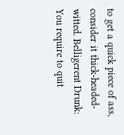to get a quick piece of ass, consider it thick-headed-witted. Belligerent Drunk: You require to quit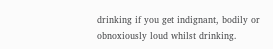drinking if you get indignant, bodily or obnoxiously loud whilst drinking.